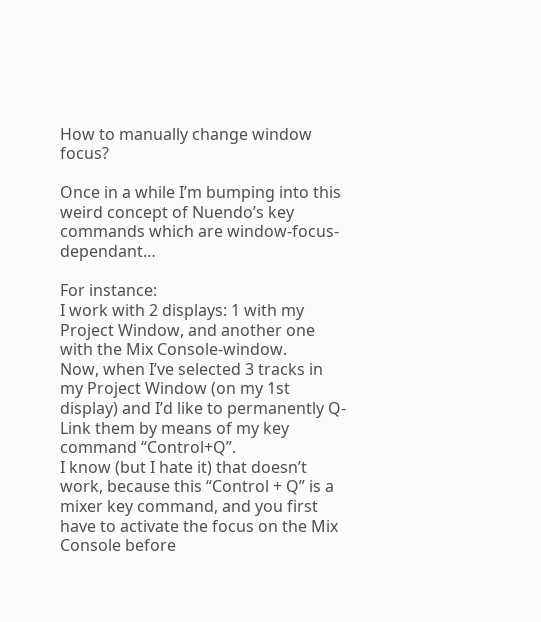How to manually change window focus?

Once in a while I’m bumping into this weird concept of Nuendo’s key commands which are window-focus-dependant…

For instance:
I work with 2 displays: 1 with my Project Window, and another one with the Mix Console-window.
Now, when I’ve selected 3 tracks in my Project Window (on my 1st display) and I’d like to permanently Q-Link them by means of my key command “Control+Q”.
I know (but I hate it) that doesn’t work, because this “Control + Q” is a mixer key command, and you first have to activate the focus on the Mix Console before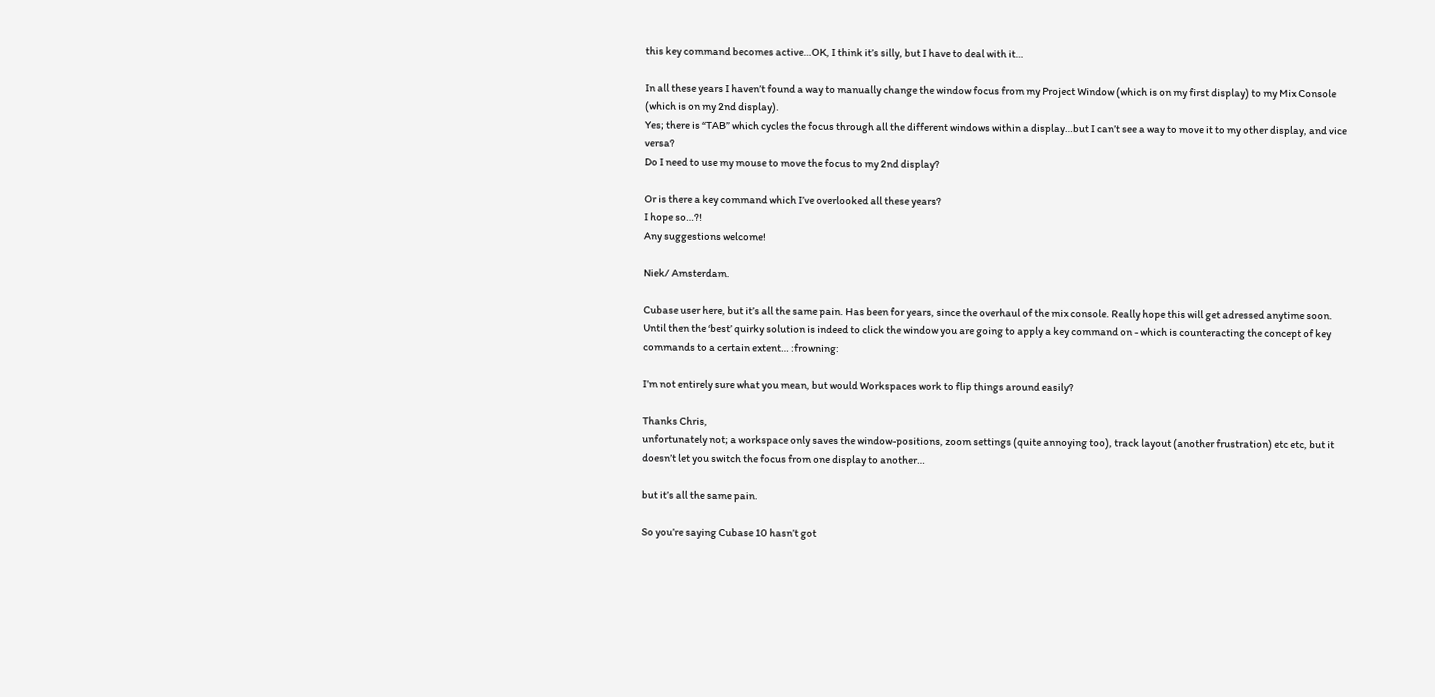this key command becomes active…OK, I think it’s silly, but I have to deal with it…

In all these years I haven’t found a way to manually change the window focus from my Project Window (which is on my first display) to my Mix Console (which is on my 2nd display).
Yes; there is “TAB” which cycles the focus through all the different windows within a display…but I can’t see a way to move it to my other display, and vice versa?
Do I need to use my mouse to move the focus to my 2nd display?

Or is there a key command which I’ve overlooked all these years?
I hope so…?!
Any suggestions welcome!

Niek/ Amsterdam.

Cubase user here, but it’s all the same pain. Has been for years, since the overhaul of the mix console. Really hope this will get adressed anytime soon. Until then the ‘best’ quirky solution is indeed to click the window you are going to apply a key command on - which is counteracting the concept of key commands to a certain extent… :frowning:

I’m not entirely sure what you mean, but would Workspaces work to flip things around easily?

Thanks Chris,
unfortunately not; a workspace only saves the window-positions, zoom settings (quite annoying too), track layout (another frustration) etc etc, but it doesn’t let you switch the focus from one display to another…

but it’s all the same pain.

So you’re saying Cubase 10 hasn’t got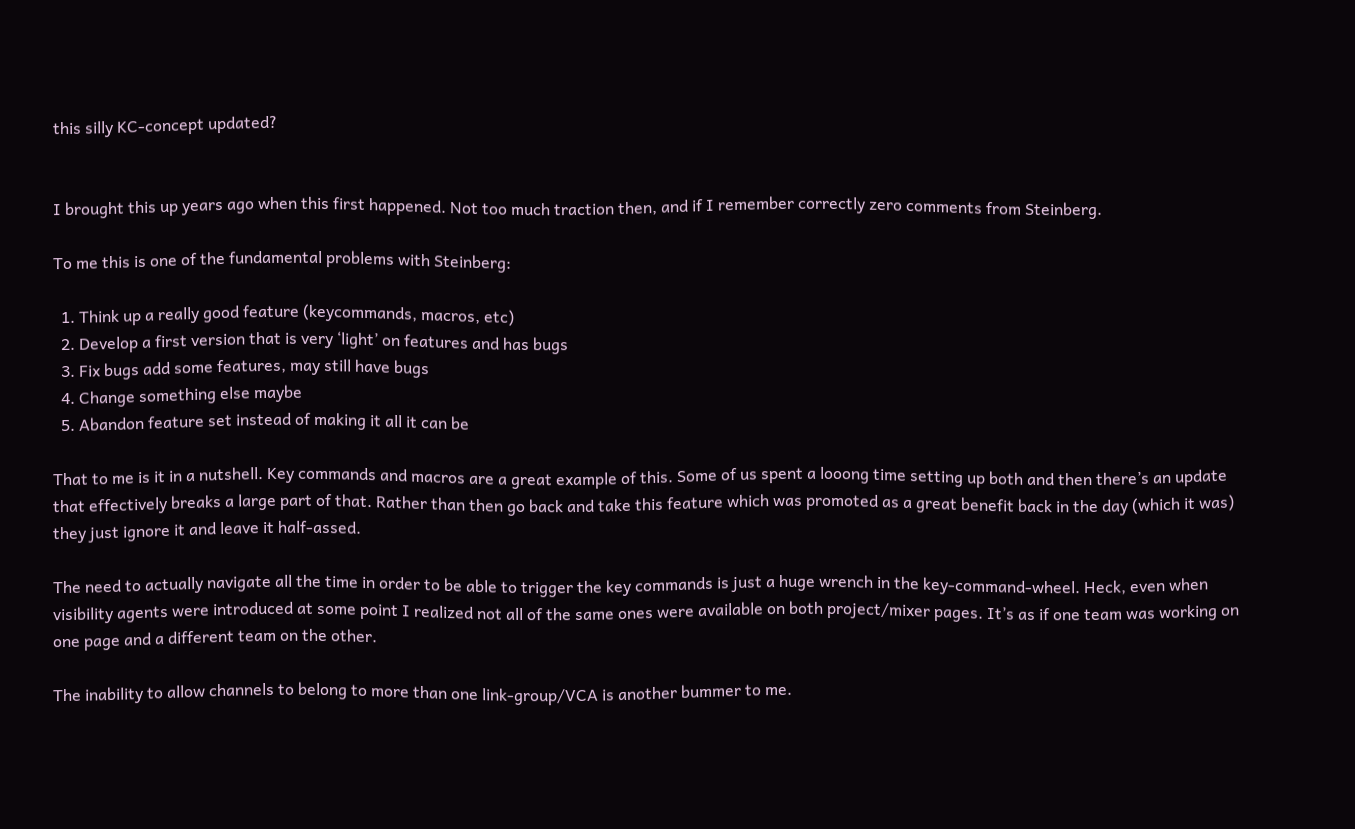this silly KC-concept updated?


I brought this up years ago when this first happened. Not too much traction then, and if I remember correctly zero comments from Steinberg.

To me this is one of the fundamental problems with Steinberg:

  1. Think up a really good feature (keycommands, macros, etc)
  2. Develop a first version that is very ‘light’ on features and has bugs
  3. Fix bugs add some features, may still have bugs
  4. Change something else maybe
  5. Abandon feature set instead of making it all it can be

That to me is it in a nutshell. Key commands and macros are a great example of this. Some of us spent a looong time setting up both and then there’s an update that effectively breaks a large part of that. Rather than then go back and take this feature which was promoted as a great benefit back in the day (which it was) they just ignore it and leave it half-assed.

The need to actually navigate all the time in order to be able to trigger the key commands is just a huge wrench in the key-command-wheel. Heck, even when visibility agents were introduced at some point I realized not all of the same ones were available on both project/mixer pages. It’s as if one team was working on one page and a different team on the other.

The inability to allow channels to belong to more than one link-group/VCA is another bummer to me.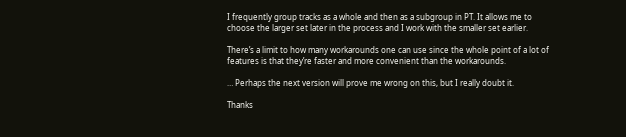I frequently group tracks as a whole and then as a subgroup in PT. It allows me to choose the larger set later in the process and I work with the smaller set earlier.

There’s a limit to how many workarounds one can use since the whole point of a lot of features is that they’re faster and more convenient than the workarounds.

… Perhaps the next version will prove me wrong on this, but I really doubt it.

Thanks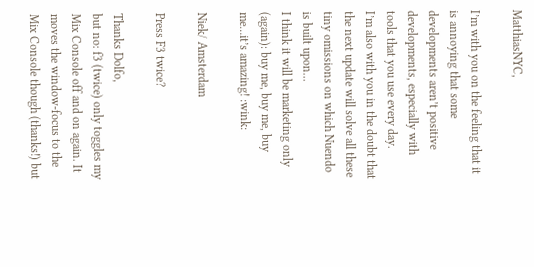MatthiasNYC,

I’m with you on the feeling that it is annoying that some developments aren’t positive developments, especially with tools that you use every day.
I’m also with you in the doubt that the next update will solve all these tiny omissions on which Nuendo is built upon…
I think it will be marketing only (again): buy me, buy me, buy me…it’s amazing! :wink:

Niek/ Amsterdam

Press F3 twice?

Thanks Dolfo,
but no: f3 (twice) only toggles my Mix Console off and on again. It moves the window-focus to the Mix Console though (thanks!) but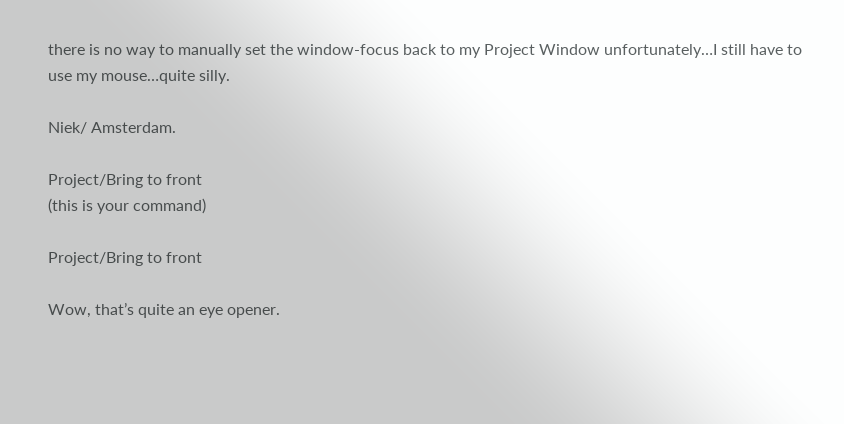there is no way to manually set the window-focus back to my Project Window unfortunately…I still have to use my mouse…quite silly.

Niek/ Amsterdam.

Project/Bring to front
(this is your command)

Project/Bring to front

Wow, that’s quite an eye opener.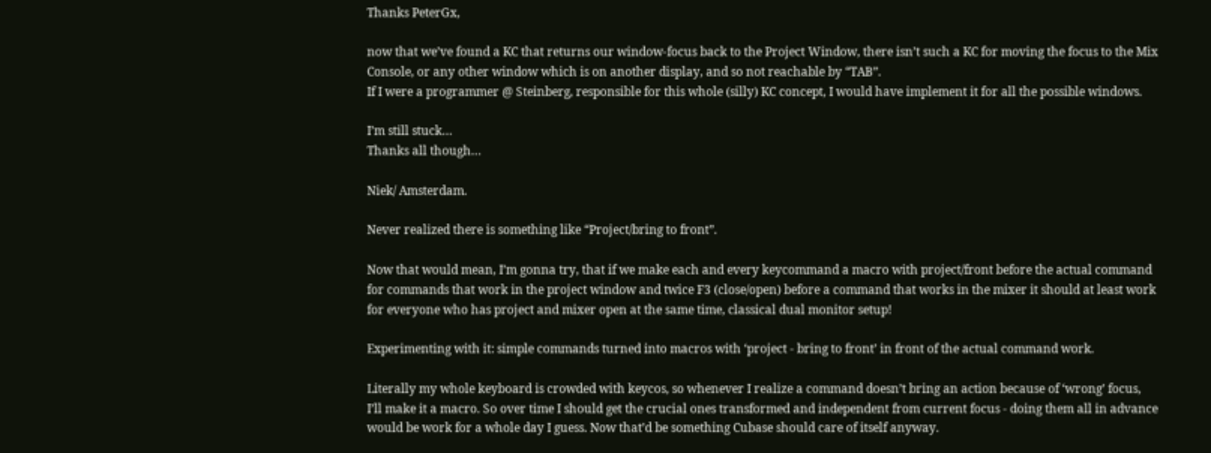Thanks PeterGx,

now that we’ve found a KC that returns our window-focus back to the Project Window, there isn’t such a KC for moving the focus to the Mix Console, or any other window which is on another display, and so not reachable by “TAB”.
If I were a programmer @ Steinberg, responsible for this whole (silly) KC concept, I would have implement it for all the possible windows.

I’m still stuck…
Thanks all though…

Niek/ Amsterdam.

Never realized there is something like “Project/bring to front”.

Now that would mean, I’m gonna try, that if we make each and every keycommand a macro with project/front before the actual command for commands that work in the project window and twice F3 (close/open) before a command that works in the mixer it should at least work for everyone who has project and mixer open at the same time, classical dual monitor setup!

Experimenting with it: simple commands turned into macros with ‘project - bring to front’ in front of the actual command work.

Literally my whole keyboard is crowded with keycos, so whenever I realize a command doesn’t bring an action because of ‘wrong’ focus, I’ll make it a macro. So over time I should get the crucial ones transformed and independent from current focus - doing them all in advance would be work for a whole day I guess. Now that’d be something Cubase should care of itself anyway.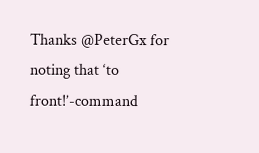Thanks @PeterGx for noting that ‘to front!’-command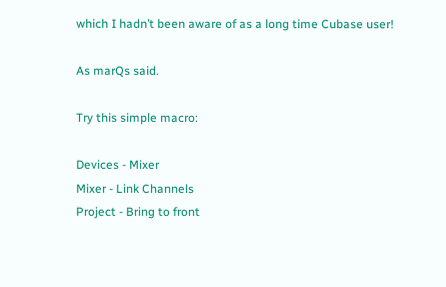which I hadn’t been aware of as a long time Cubase user!

As marQs said.

Try this simple macro:

Devices - Mixer
Mixer - Link Channels
Project - Bring to front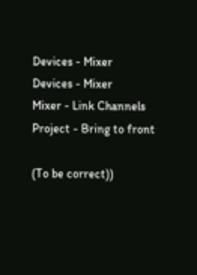Devices - Mixer
Devices - Mixer
Mixer - Link Channels
Project - Bring to front

(To be correct))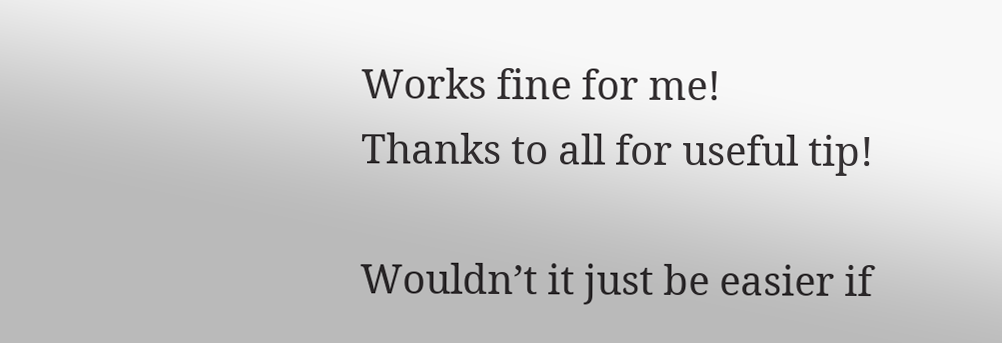Works fine for me!
Thanks to all for useful tip!

Wouldn’t it just be easier if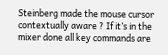Steinberg made the mouse cursor contextually aware ? If it’s in the mixer done all key commands are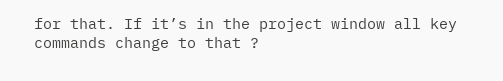for that. If it’s in the project window all key commands change to that ?